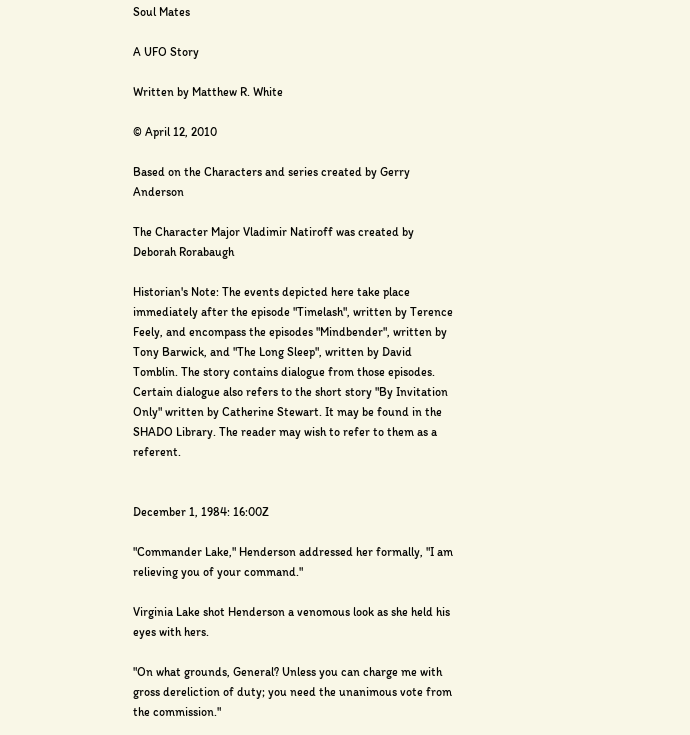Soul Mates

A UFO Story

Written by Matthew R. White

© April 12, 2010

Based on the Characters and series created by Gerry Anderson

The Character Major Vladimir Natiroff was created by Deborah Rorabaugh

Historian's Note: The events depicted here take place immediately after the episode "Timelash", written by Terence Feely, and encompass the episodes "Mindbender", written by Tony Barwick, and "The Long Sleep", written by David Tomblin. The story contains dialogue from those episodes. Certain dialogue also refers to the short story "By Invitation Only" written by Catherine Stewart. It may be found in the SHADO Library. The reader may wish to refer to them as a referent.


December 1, 1984: 16:00Z

"Commander Lake," Henderson addressed her formally, "I am relieving you of your command."

Virginia Lake shot Henderson a venomous look as she held his eyes with hers.

"On what grounds, General? Unless you can charge me with gross dereliction of duty; you need the unanimous vote from the commission."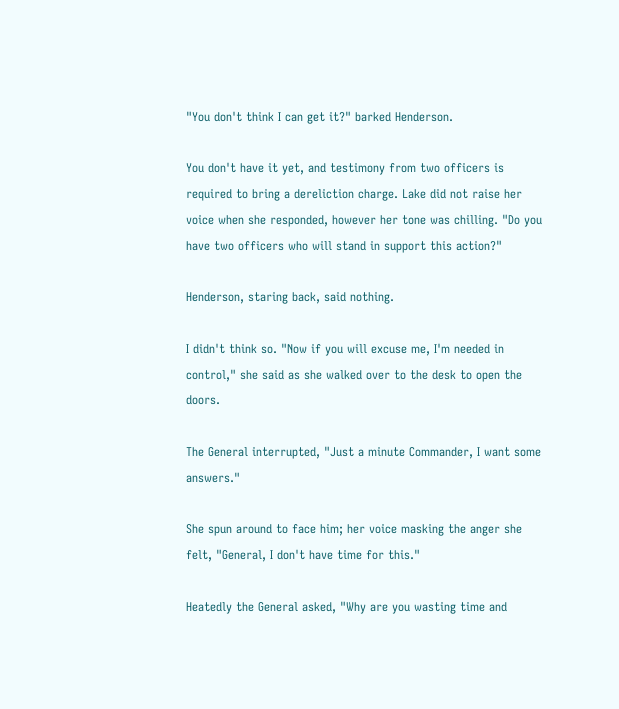"You don't think I can get it?" barked Henderson.

You don't have it yet, and testimony from two officers is required to bring a dereliction charge. Lake did not raise her voice when she responded, however her tone was chilling. "Do you have two officers who will stand in support this action?"

Henderson, staring back, said nothing.

I didn't think so. "Now if you will excuse me, I'm needed in control," she said as she walked over to the desk to open the doors.

The General interrupted, "Just a minute Commander, I want some answers."

She spun around to face him; her voice masking the anger she felt, "General, I don't have time for this."

Heatedly the General asked, "Why are you wasting time and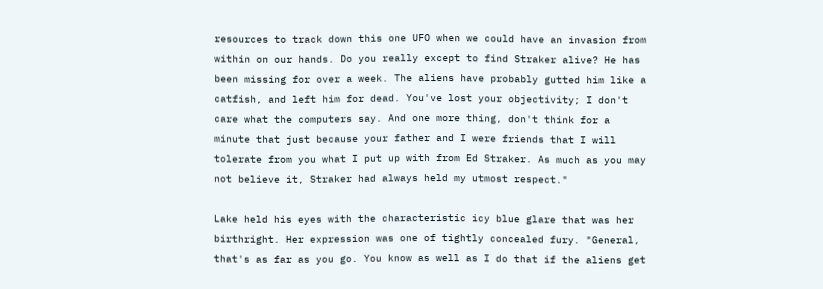resources to track down this one UFO when we could have an invasion from within on our hands. Do you really except to find Straker alive? He has been missing for over a week. The aliens have probably gutted him like a catfish, and left him for dead. You've lost your objectivity; I don't care what the computers say. And one more thing, don't think for a minute that just because your father and I were friends that I will tolerate from you what I put up with from Ed Straker. As much as you may not believe it, Straker had always held my utmost respect."

Lake held his eyes with the characteristic icy blue glare that was her birthright. Her expression was one of tightly concealed fury. "General, that's as far as you go. You know as well as I do that if the aliens get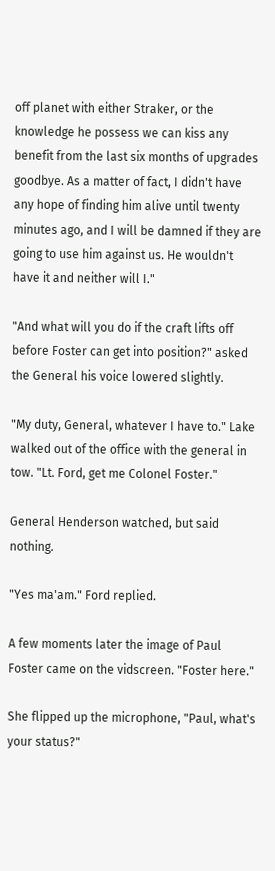off planet with either Straker, or the knowledge he possess we can kiss any benefit from the last six months of upgrades goodbye. As a matter of fact, I didn't have any hope of finding him alive until twenty minutes ago, and I will be damned if they are going to use him against us. He wouldn't have it and neither will I."

"And what will you do if the craft lifts off before Foster can get into position?" asked the General his voice lowered slightly.

"My duty, General, whatever I have to." Lake walked out of the office with the general in tow. "Lt. Ford, get me Colonel Foster."

General Henderson watched, but said nothing.

"Yes ma'am." Ford replied.

A few moments later the image of Paul Foster came on the vidscreen. "Foster here."

She flipped up the microphone, "Paul, what's your status?"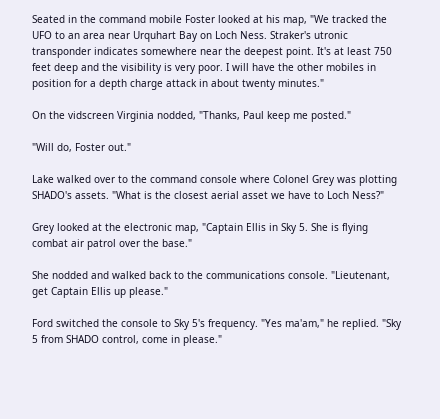Seated in the command mobile Foster looked at his map, "We tracked the UFO to an area near Urquhart Bay on Loch Ness. Straker's utronic transponder indicates somewhere near the deepest point. It's at least 750 feet deep and the visibility is very poor. I will have the other mobiles in position for a depth charge attack in about twenty minutes."

On the vidscreen Virginia nodded, "Thanks, Paul keep me posted."

"Will do, Foster out."

Lake walked over to the command console where Colonel Grey was plotting SHADO's assets. "What is the closest aerial asset we have to Loch Ness?"

Grey looked at the electronic map, "Captain Ellis in Sky 5. She is flying combat air patrol over the base."

She nodded and walked back to the communications console. "Lieutenant, get Captain Ellis up please."

Ford switched the console to Sky 5's frequency. "Yes ma'am," he replied. "Sky 5 from SHADO control, come in please."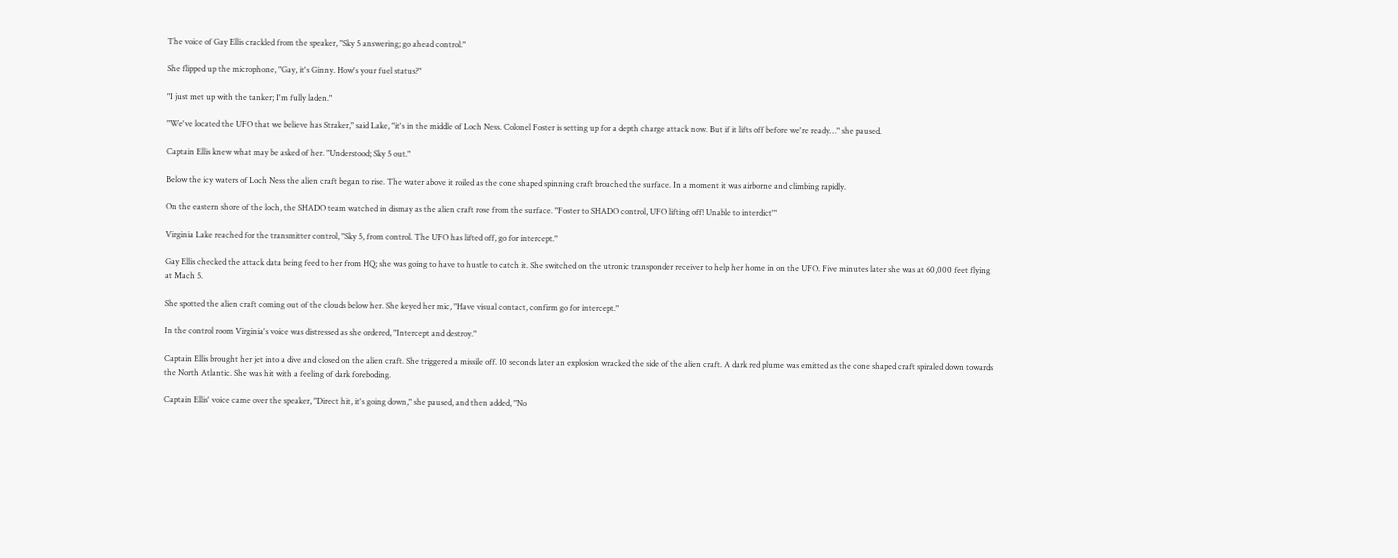The voice of Gay Ellis crackled from the speaker, "Sky 5 answering; go ahead control."

She flipped up the microphone, "Gay, it's Ginny. How's your fuel status?"

"I just met up with the tanker; I'm fully laden."

"We've located the UFO that we believe has Straker," said Lake, "it's in the middle of Loch Ness. Colonel Foster is setting up for a depth charge attack now. But if it lifts off before we're ready…" she paused.

Captain Ellis knew what may be asked of her. "Understood; Sky 5 out."

Below the icy waters of Loch Ness the alien craft began to rise. The water above it roiled as the cone shaped spinning craft broached the surface. In a moment it was airborne and climbing rapidly.

On the eastern shore of the loch, the SHADO team watched in dismay as the alien craft rose from the surface. "Foster to SHADO control, UFO lifting off! Unable to interdict'"

Virginia Lake reached for the transmitter control, "Sky 5, from control. The UFO has lifted off, go for intercept."

Gay Ellis checked the attack data being feed to her from HQ; she was going to have to hustle to catch it. She switched on the utronic transponder receiver to help her home in on the UFO. Five minutes later she was at 60,000 feet flying at Mach 5.

She spotted the alien craft coming out of the clouds below her. She keyed her mic, "Have visual contact, confirm go for intercept."

In the control room Virginia's voice was distressed as she ordered, "Intercept and destroy."

Captain Ellis brought her jet into a dive and closed on the alien craft. She triggered a missile off. 10 seconds later an explosion wracked the side of the alien craft. A dark red plume was emitted as the cone shaped craft spiraled down towards the North Atlantic. She was hit with a feeling of dark foreboding.

Captain Ellis' voice came over the speaker, "Direct hit, it's going down," she paused, and then added, "No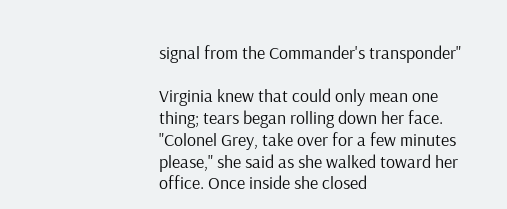signal from the Commander's transponder"

Virginia knew that could only mean one thing; tears began rolling down her face. "Colonel Grey, take over for a few minutes please," she said as she walked toward her office. Once inside she closed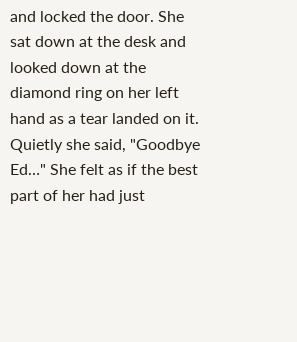and locked the door. She sat down at the desk and looked down at the diamond ring on her left hand as a tear landed on it. Quietly she said, "Goodbye Ed…" She felt as if the best part of her had just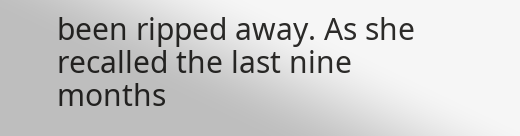been ripped away. As she recalled the last nine months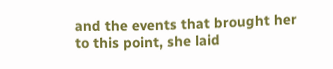and the events that brought her to this point, she laid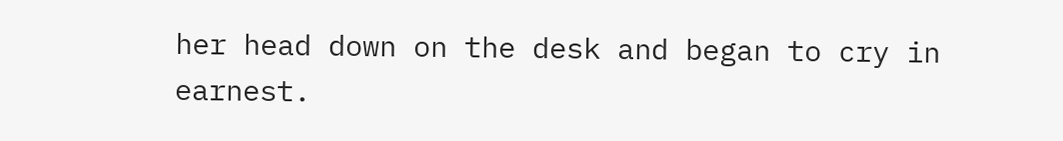her head down on the desk and began to cry in earnest.